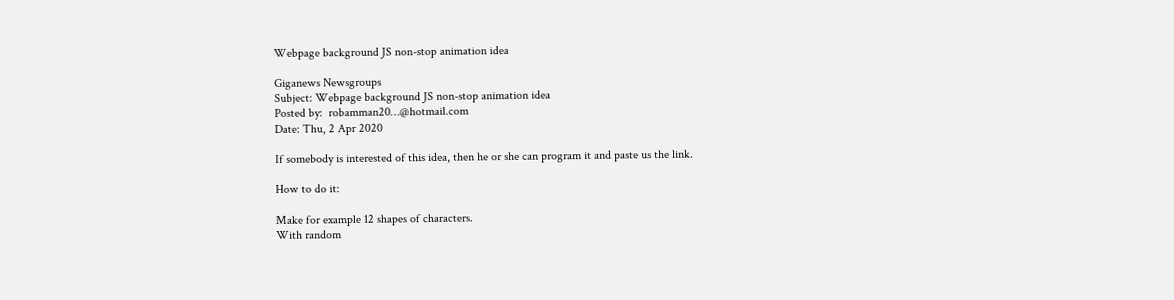Webpage background JS non-stop animation idea

Giganews Newsgroups
Subject: Webpage background JS non-stop animation idea
Posted by:  robamman20…@hotmail.com
Date: Thu, 2 Apr 2020

If somebody is interested of this idea, then he or she can program it and paste us the link.

How to do it:

Make for example 12 shapes of characters.
With random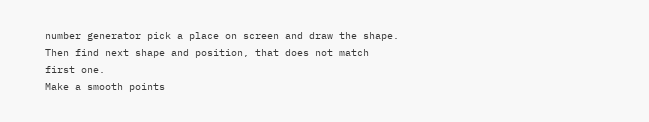number generator pick a place on screen and draw the shape.
Then find next shape and position, that does not match first one.
Make a smooth points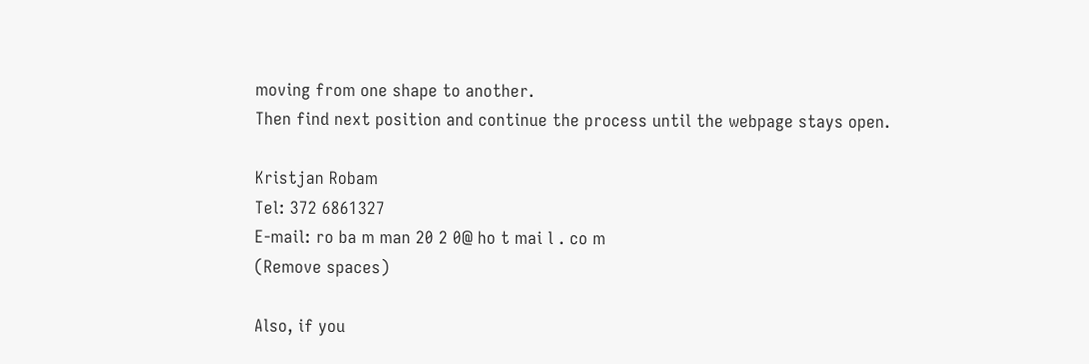moving from one shape to another.
Then find next position and continue the process until the webpage stays open.

Kristjan Robam
Tel: 372 6861327
E-mail: ro ba m man 20 2 0@ ho t mai l . co m
(Remove spaces)

Also, if you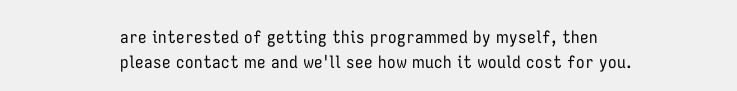are interested of getting this programmed by myself, then please contact me and we'll see how much it would cost for you.